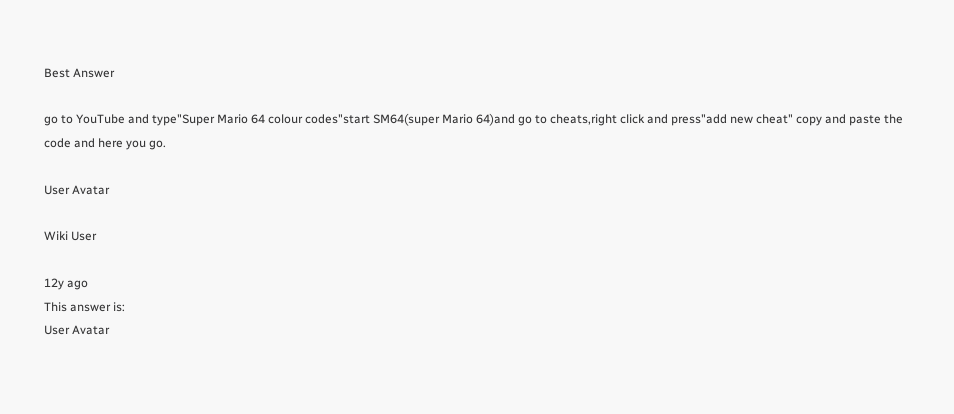Best Answer

go to YouTube and type"Super Mario 64 colour codes"start SM64(super Mario 64)and go to cheats,right click and press"add new cheat" copy and paste the code and here you go.

User Avatar

Wiki User

12y ago
This answer is:
User Avatar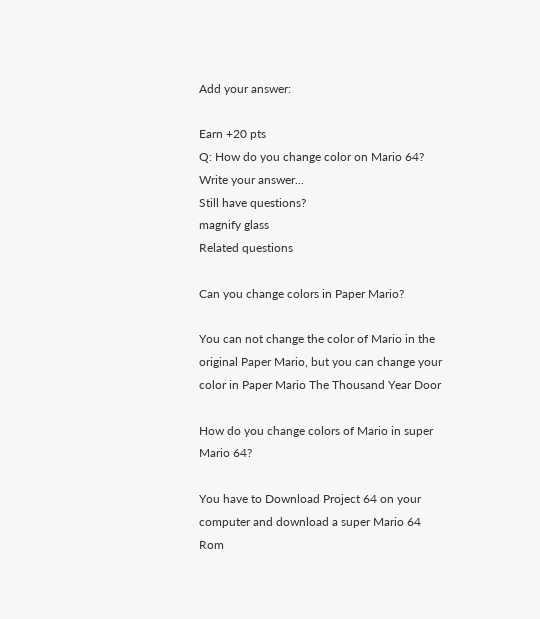Add your answer:

Earn +20 pts
Q: How do you change color on Mario 64?
Write your answer...
Still have questions?
magnify glass
Related questions

Can you change colors in Paper Mario?

You can not change the color of Mario in the original Paper Mario, but you can change your color in Paper Mario The Thousand Year Door

How do you change colors of Mario in super Mario 64?

You have to Download Project 64 on your computer and download a super Mario 64 Rom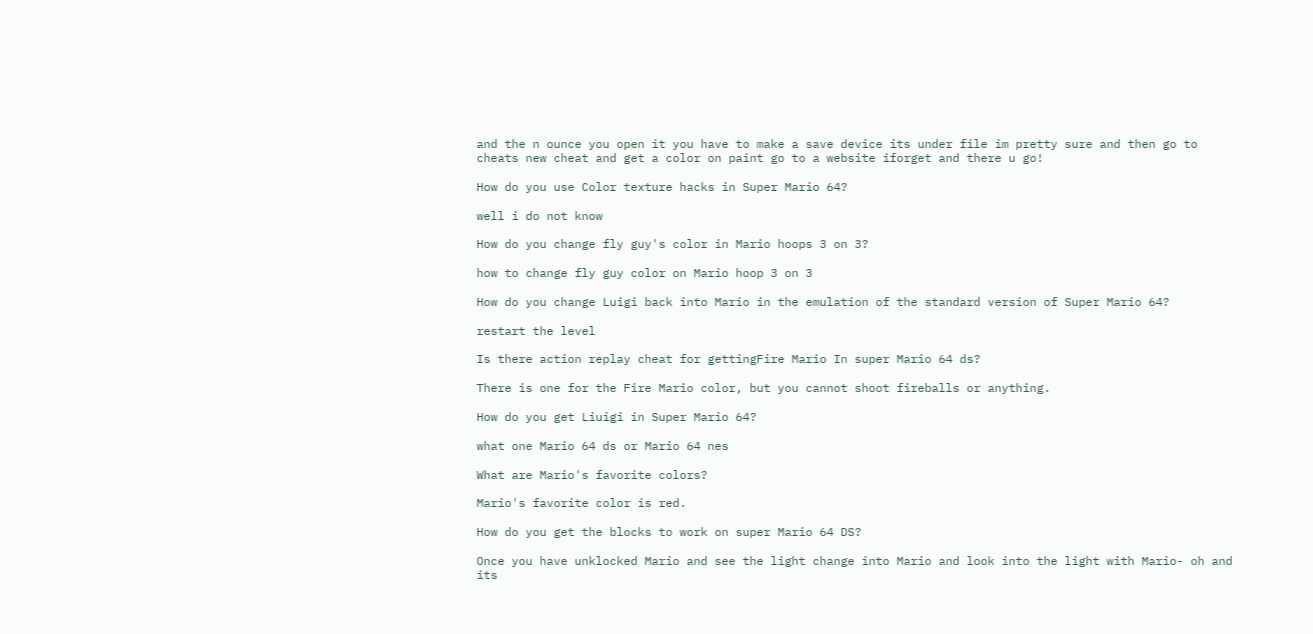and the n ounce you open it you have to make a save device its under file im pretty sure and then go to cheats new cheat and get a color on paint go to a website iforget and there u go!

How do you use Color texture hacks in Super Mario 64?

well i do not know

How do you change fly guy's color in Mario hoops 3 on 3?

how to change fly guy color on Mario hoop 3 on 3

How do you change Luigi back into Mario in the emulation of the standard version of Super Mario 64?

restart the level

Is there action replay cheat for gettingFire Mario In super Mario 64 ds?

There is one for the Fire Mario color, but you cannot shoot fireballs or anything.

How do you get Liuigi in Super Mario 64?

what one Mario 64 ds or Mario 64 nes

What are Mario's favorite colors?

Mario's favorite color is red.

How do you get the blocks to work on super Mario 64 DS?

Once you have unklocked Mario and see the light change into Mario and look into the light with Mario- oh and its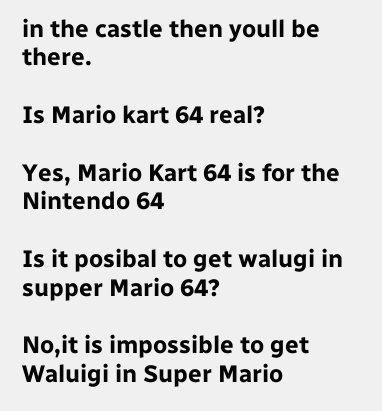in the castle then youll be there.

Is Mario kart 64 real?

Yes, Mario Kart 64 is for the Nintendo 64

Is it posibal to get walugi in supper Mario 64?

No,it is impossible to get Waluigi in Super Mario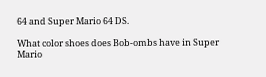64 and Super Mario 64 DS.

What color shoes does Bob-ombs have in Super Mario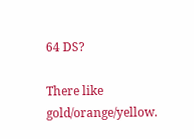64 DS?

There like gold/orange/yellow.